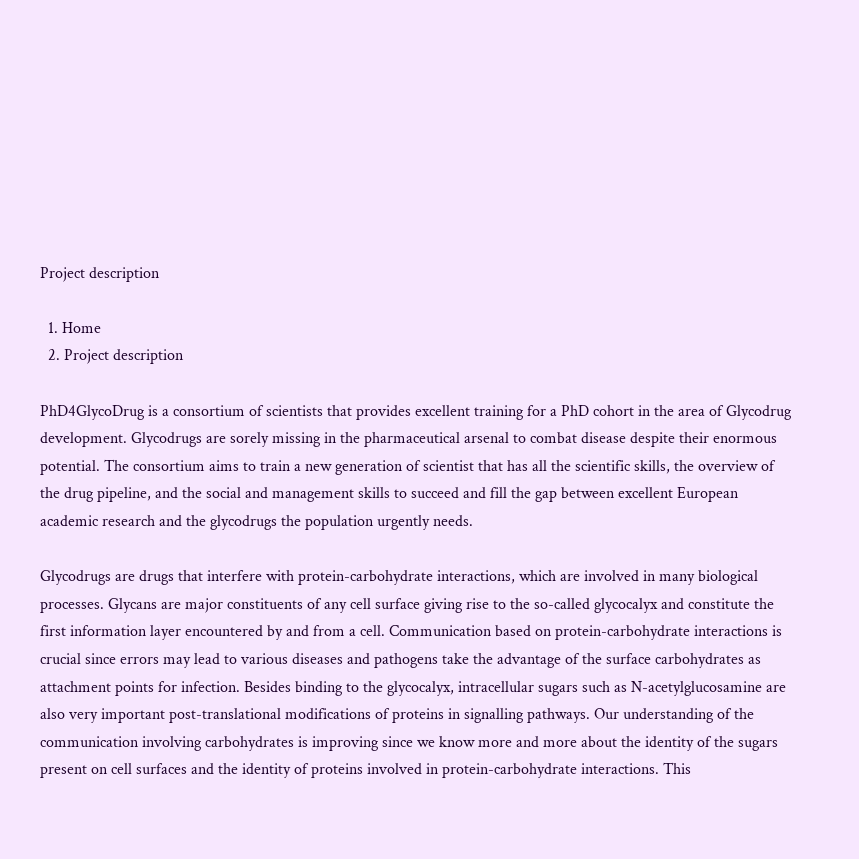Project description

  1. Home
  2. Project description

PhD4GlycoDrug is a consortium of scientists that provides excellent training for a PhD cohort in the area of Glycodrug development. Glycodrugs are sorely missing in the pharmaceutical arsenal to combat disease despite their enormous potential. The consortium aims to train a new generation of scientist that has all the scientific skills, the overview of the drug pipeline, and the social and management skills to succeed and fill the gap between excellent European academic research and the glycodrugs the population urgently needs.

Glycodrugs are drugs that interfere with protein-carbohydrate interactions, which are involved in many biological processes. Glycans are major constituents of any cell surface giving rise to the so-called glycocalyx and constitute the first information layer encountered by and from a cell. Communication based on protein-carbohydrate interactions is crucial since errors may lead to various diseases and pathogens take the advantage of the surface carbohydrates as attachment points for infection. Besides binding to the glycocalyx, intracellular sugars such as N-acetylglucosamine are also very important post-translational modifications of proteins in signalling pathways. Our understanding of the communication involving carbohydrates is improving since we know more and more about the identity of the sugars present on cell surfaces and the identity of proteins involved in protein-carbohydrate interactions. This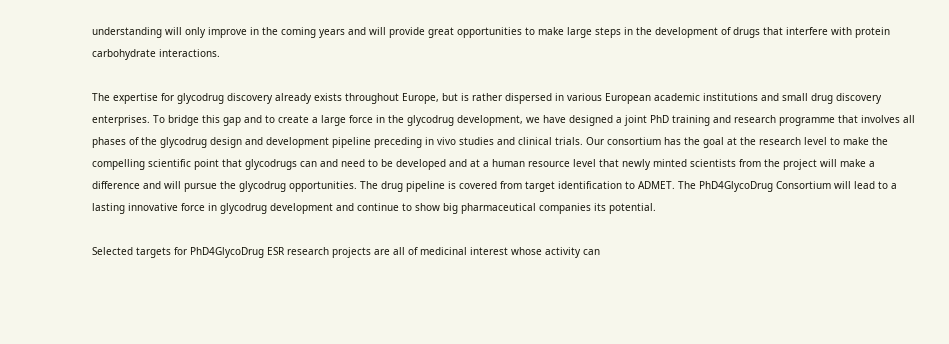understanding will only improve in the coming years and will provide great opportunities to make large steps in the development of drugs that interfere with protein carbohydrate interactions.

The expertise for glycodrug discovery already exists throughout Europe, but is rather dispersed in various European academic institutions and small drug discovery enterprises. To bridge this gap and to create a large force in the glycodrug development, we have designed a joint PhD training and research programme that involves all phases of the glycodrug design and development pipeline preceding in vivo studies and clinical trials. Our consortium has the goal at the research level to make the compelling scientific point that glycodrugs can and need to be developed and at a human resource level that newly minted scientists from the project will make a difference and will pursue the glycodrug opportunities. The drug pipeline is covered from target identification to ADMET. The PhD4GlycoDrug Consortium will lead to a lasting innovative force in glycodrug development and continue to show big pharmaceutical companies its potential.

Selected targets for PhD4GlycoDrug ESR research projects are all of medicinal interest whose activity can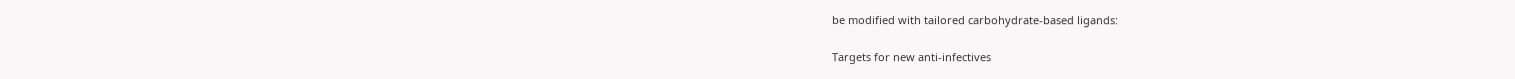be modified with tailored carbohydrate-based ligands:

Targets for new anti-infectives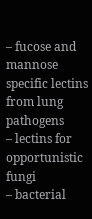– fucose and mannose specific lectins from lung pathogens
– lectins for opportunistic fungi
– bacterial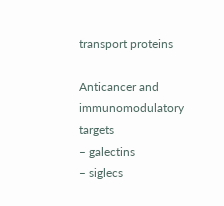transport proteins

Anticancer and immunomodulatory targets
– galectins
– siglecs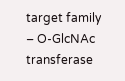target family
– O-GlcNAc transferase